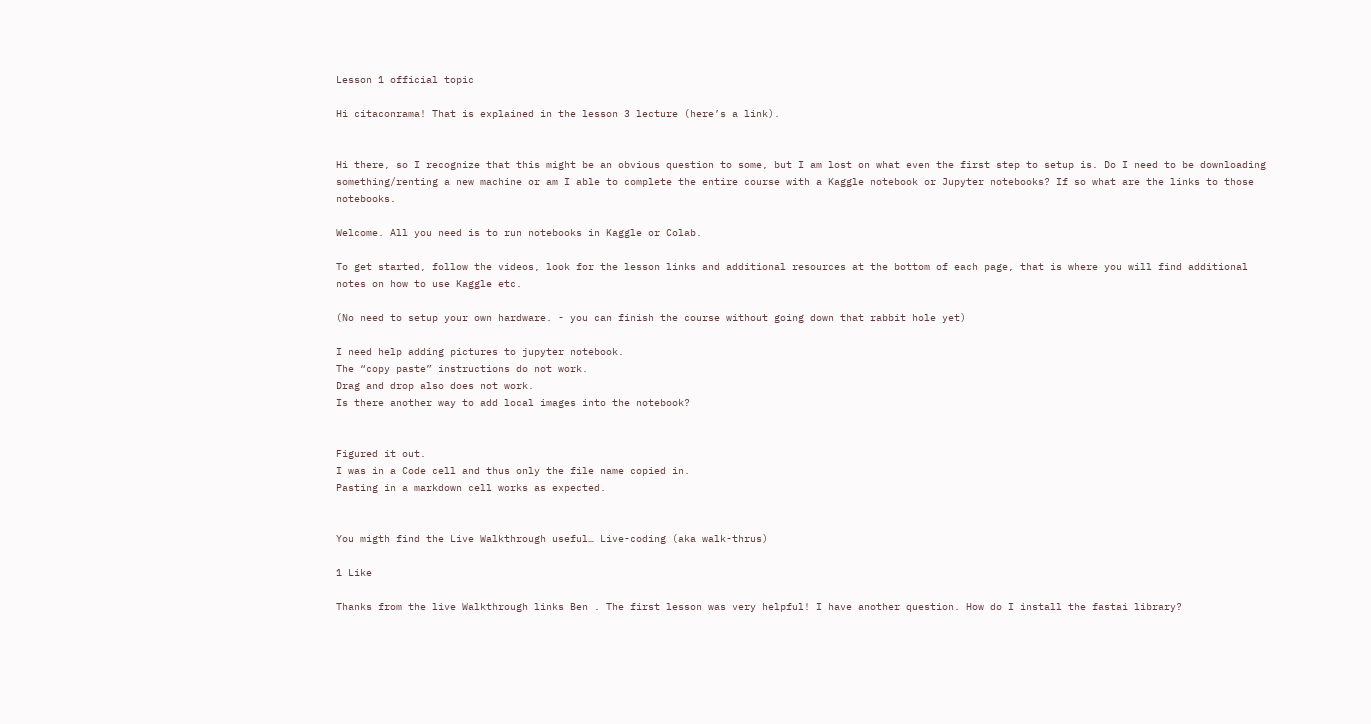Lesson 1 official topic

Hi citaconrama! That is explained in the lesson 3 lecture (here’s a link).


Hi there, so I recognize that this might be an obvious question to some, but I am lost on what even the first step to setup is. Do I need to be downloading something/renting a new machine or am I able to complete the entire course with a Kaggle notebook or Jupyter notebooks? If so what are the links to those notebooks.

Welcome. All you need is to run notebooks in Kaggle or Colab.

To get started, follow the videos, look for the lesson links and additional resources at the bottom of each page, that is where you will find additional notes on how to use Kaggle etc.

(No need to setup your own hardware. - you can finish the course without going down that rabbit hole yet)

I need help adding pictures to jupyter notebook.
The “copy paste” instructions do not work.
Drag and drop also does not work.
Is there another way to add local images into the notebook?


Figured it out.
I was in a Code cell and thus only the file name copied in.
Pasting in a markdown cell works as expected.


You migth find the Live Walkthrough useful… Live-coding (aka walk-thrus)

1 Like

Thanks from the live Walkthrough links Ben . The first lesson was very helpful! I have another question. How do I install the fastai library?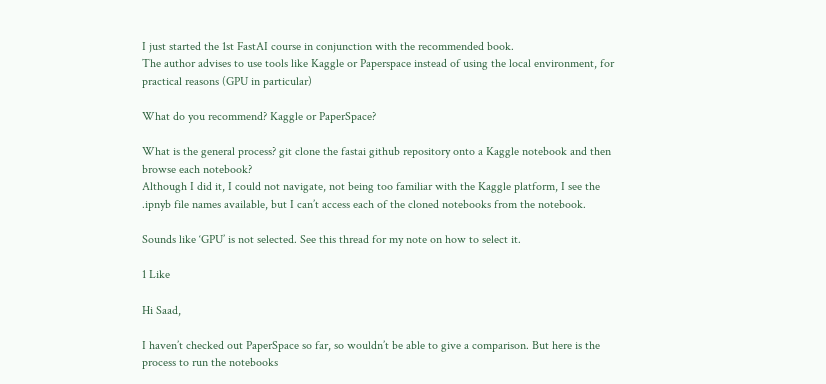I just started the 1st FastAI course in conjunction with the recommended book.
The author advises to use tools like Kaggle or Paperspace instead of using the local environment, for practical reasons (GPU in particular)

What do you recommend? Kaggle or PaperSpace?

What is the general process? git clone the fastai github repository onto a Kaggle notebook and then browse each notebook?
Although I did it, I could not navigate, not being too familiar with the Kaggle platform, I see the .ipnyb file names available, but I can’t access each of the cloned notebooks from the notebook.

Sounds like ‘GPU’ is not selected. See this thread for my note on how to select it.

1 Like

Hi Saad,

I haven’t checked out PaperSpace so far, so wouldn’t be able to give a comparison. But here is the process to run the notebooks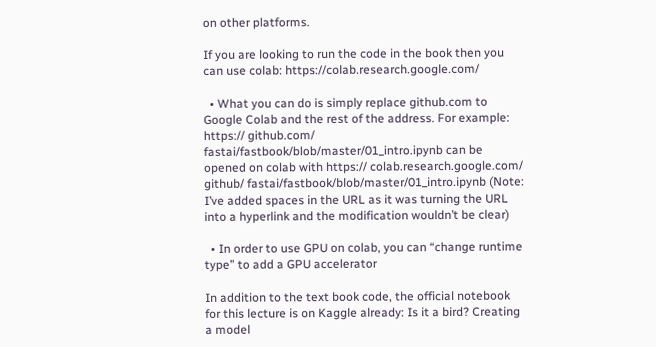on other platforms.

If you are looking to run the code in the book then you can use colab: https://colab.research.google.com/

  • What you can do is simply replace github.com to Google Colab and the rest of the address. For example: https:// github.com/ fastai/fastbook/blob/master/01_intro.ipynb can be opened on colab with https:// colab.research.google.com/ github/ fastai/fastbook/blob/master/01_intro.ipynb (Note: I’ve added spaces in the URL as it was turning the URL into a hyperlink and the modification wouldn’t be clear)

  • In order to use GPU on colab, you can “change runtime type” to add a GPU accelerator

In addition to the text book code, the official notebook for this lecture is on Kaggle already: Is it a bird? Creating a model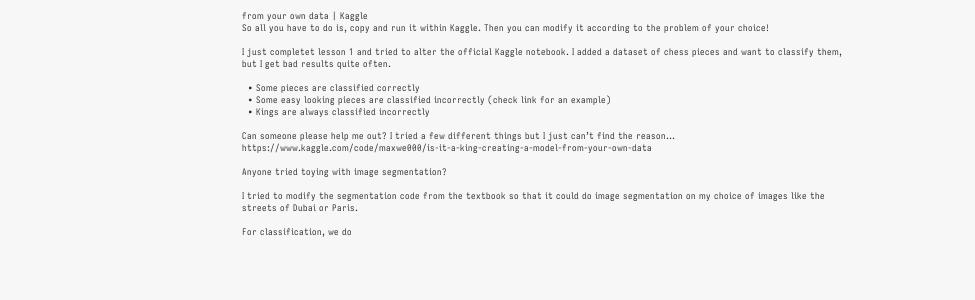from your own data | Kaggle
So all you have to do is, copy and run it within Kaggle. Then you can modify it according to the problem of your choice!

I just completet lesson 1 and tried to alter the official Kaggle notebook. I added a dataset of chess pieces and want to classify them, but I get bad results quite often.

  • Some pieces are classified correctly
  • Some easy looking pieces are classified incorrectly (check link for an example)
  • Kings are always classified incorrectly

Can someone please help me out? I tried a few different things but I just can’t find the reason… https://www.kaggle.com/code/maxwe000/is-it-a-king-creating-a-model-from-your-own-data

Anyone tried toying with image segmentation?

I tried to modify the segmentation code from the textbook so that it could do image segmentation on my choice of images like the streets of Dubai or Paris.

For classification, we do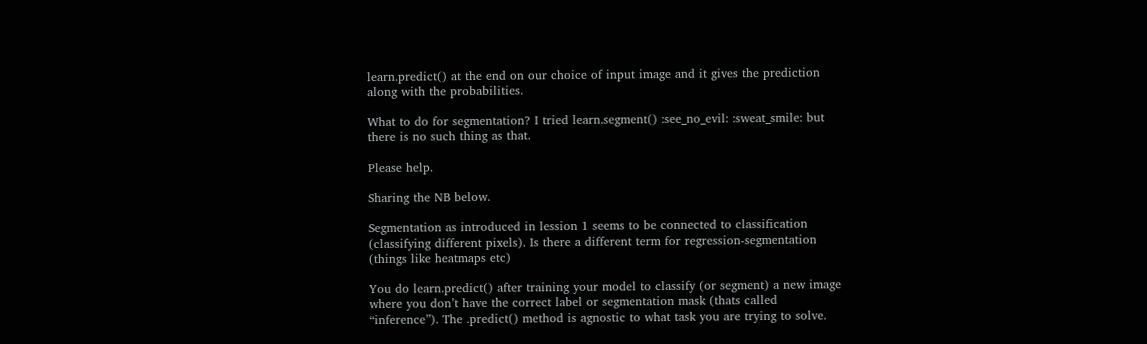learn.predict() at the end on our choice of input image and it gives the prediction along with the probabilities.

What to do for segmentation? I tried learn.segment() :see_no_evil: :sweat_smile: but there is no such thing as that.

Please help.

Sharing the NB below.

Segmentation as introduced in lession 1 seems to be connected to classification (classifying different pixels). Is there a different term for regression-segmentation (things like heatmaps etc)

You do learn.predict() after training your model to classify (or segment) a new image where you don’t have the correct label or segmentation mask (thats called “inference”). The .predict() method is agnostic to what task you are trying to solve.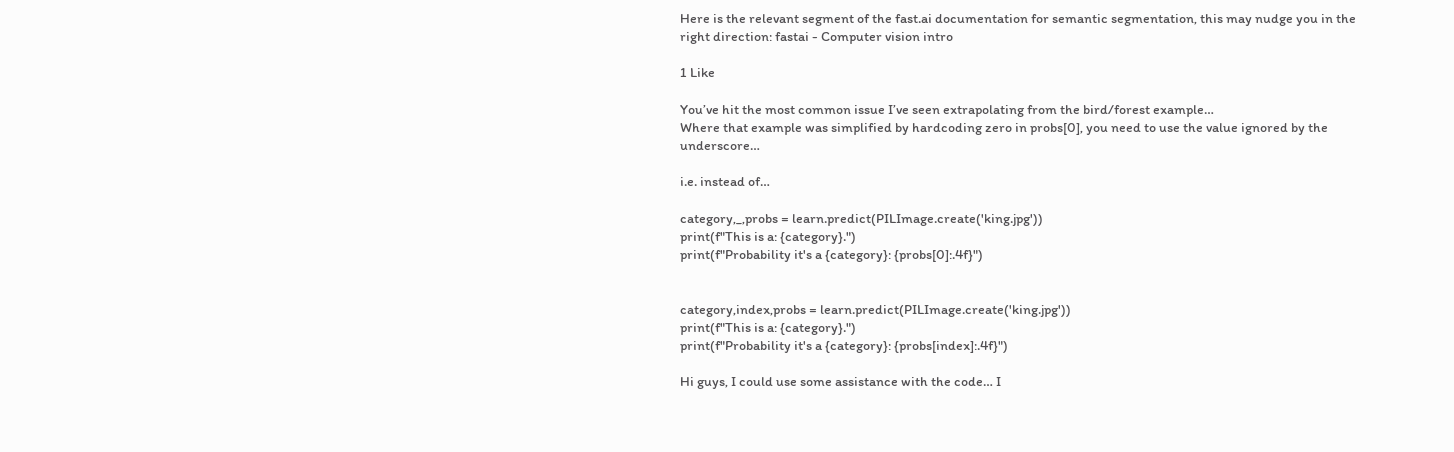Here is the relevant segment of the fast.ai documentation for semantic segmentation, this may nudge you in the right direction: fastai - Computer vision intro

1 Like

You’ve hit the most common issue I’ve seen extrapolating from the bird/forest example…
Where that example was simplified by hardcoding zero in probs[0], you need to use the value ignored by the underscore…

i.e. instead of…

category,_,probs = learn.predict(PILImage.create('king.jpg'))
print(f"This is a: {category}.")
print(f"Probability it's a {category}: {probs[0]:.4f}")


category,index,probs = learn.predict(PILImage.create('king.jpg'))
print(f"This is a: {category}.")
print(f"Probability it's a {category}: {probs[index]:.4f}")

Hi guys, I could use some assistance with the code… I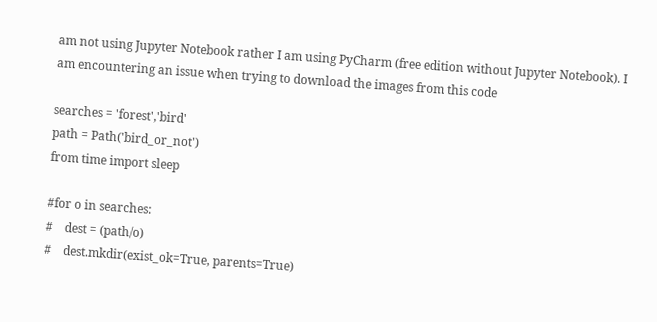am not using Jupyter Notebook rather I am using PyCharm (free edition without Jupyter Notebook). I am encountering an issue when trying to download the images from this code

searches = 'forest','bird'
path = Path('bird_or_not')
from time import sleep

#for o in searches:
#    dest = (path/o)
#    dest.mkdir(exist_ok=True, parents=True)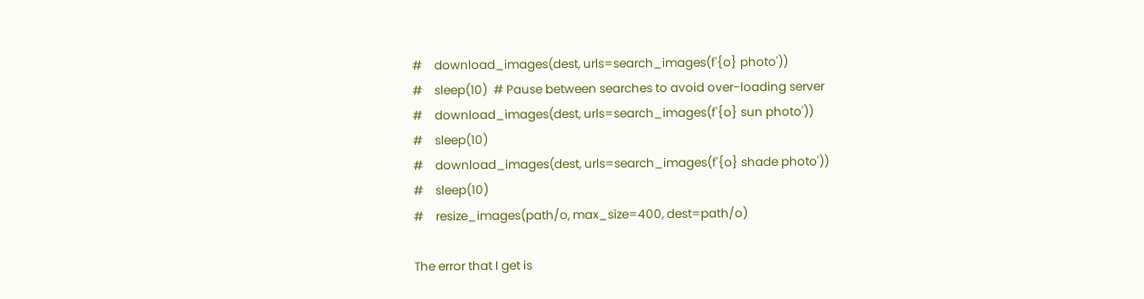#    download_images(dest, urls=search_images(f'{o} photo'))
#    sleep(10)  # Pause between searches to avoid over-loading server
#    download_images(dest, urls=search_images(f'{o} sun photo'))
#    sleep(10)
#    download_images(dest, urls=search_images(f'{o} shade photo'))
#    sleep(10)
#    resize_images(path/o, max_size=400, dest=path/o)

The error that I get is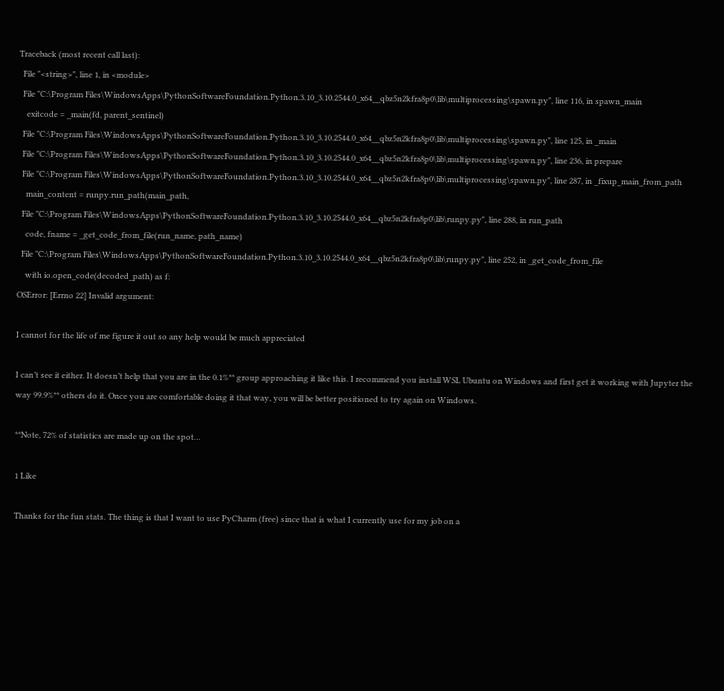Traceback (most recent call last):
  File "<string>", line 1, in <module>
  File "C:\Program Files\WindowsApps\PythonSoftwareFoundation.Python.3.10_3.10.2544.0_x64__qbz5n2kfra8p0\lib\multiprocessing\spawn.py", line 116, in spawn_main
    exitcode = _main(fd, parent_sentinel)
  File "C:\Program Files\WindowsApps\PythonSoftwareFoundation.Python.3.10_3.10.2544.0_x64__qbz5n2kfra8p0\lib\multiprocessing\spawn.py", line 125, in _main
  File "C:\Program Files\WindowsApps\PythonSoftwareFoundation.Python.3.10_3.10.2544.0_x64__qbz5n2kfra8p0\lib\multiprocessing\spawn.py", line 236, in prepare
  File "C:\Program Files\WindowsApps\PythonSoftwareFoundation.Python.3.10_3.10.2544.0_x64__qbz5n2kfra8p0\lib\multiprocessing\spawn.py", line 287, in _fixup_main_from_path
    main_content = runpy.run_path(main_path,
  File "C:\Program Files\WindowsApps\PythonSoftwareFoundation.Python.3.10_3.10.2544.0_x64__qbz5n2kfra8p0\lib\runpy.py", line 288, in run_path
    code, fname = _get_code_from_file(run_name, path_name)
  File "C:\Program Files\WindowsApps\PythonSoftwareFoundation.Python.3.10_3.10.2544.0_x64__qbz5n2kfra8p0\lib\runpy.py", line 252, in _get_code_from_file
    with io.open_code(decoded_path) as f:
OSError: [Errno 22] Invalid argument:

I cannot for the life of me figure it out so any help would be much appreciated

I can’t see it either. It doesn’t help that you are in the 0.1%** group approaching it like this. I recommend you install WSL Ubuntu on Windows and first get it working with Jupyter the way 99.9%** others do it. Once you are comfortable doing it that way, you will be better positioned to try again on Windows.

**Note, 72% of statistics are made up on the spot…

1 Like

Thanks for the fun stats. The thing is that I want to use PyCharm (free) since that is what I currently use for my job on a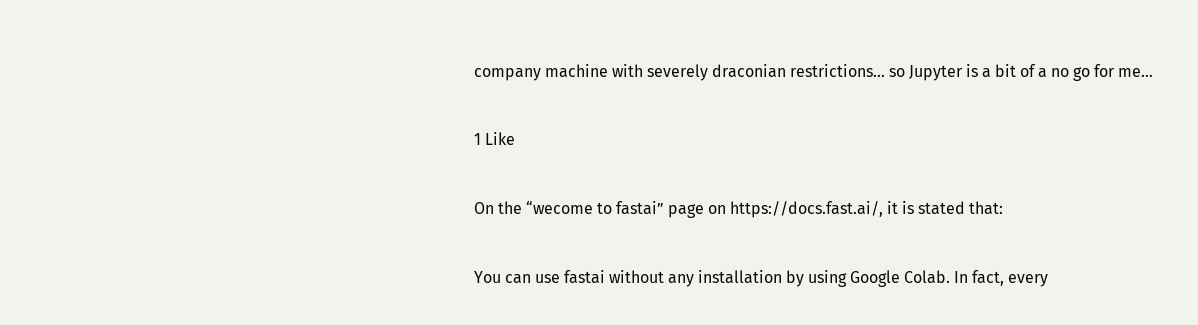company machine with severely draconian restrictions… so Jupyter is a bit of a no go for me…

1 Like

On the “wecome to fastai” page on https://docs.fast.ai/, it is stated that:

You can use fastai without any installation by using Google Colab. In fact, every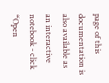page of this documentation is also available as an interactive notebook - click “Open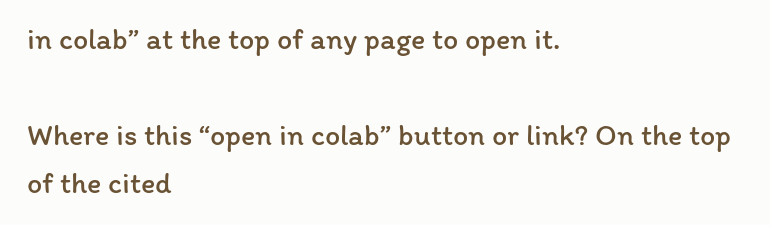in colab” at the top of any page to open it.

Where is this “open in colab” button or link? On the top of the cited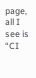page, all I see is “CI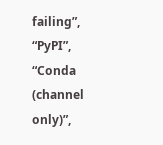failing”, “PyPI”, “Conda (channel only)”,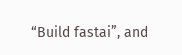“Build fastai”, and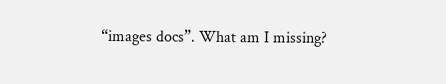“images docs”. What am I missing?